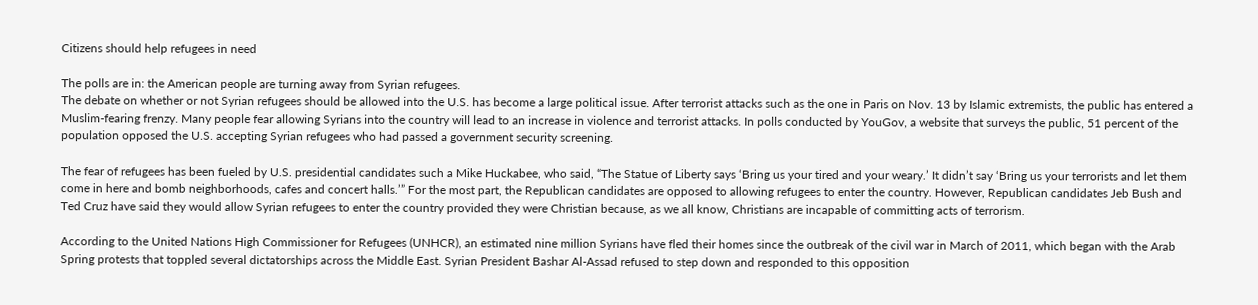Citizens should help refugees in need

The polls are in: the American people are turning away from Syrian refugees.
The debate on whether or not Syrian refugees should be allowed into the U.S. has become a large political issue. After terrorist attacks such as the one in Paris on Nov. 13 by Islamic extremists, the public has entered a Muslim-fearing frenzy. Many people fear allowing Syrians into the country will lead to an increase in violence and terrorist attacks. In polls conducted by YouGov, a website that surveys the public, 51 percent of the population opposed the U.S. accepting Syrian refugees who had passed a government security screening.

The fear of refugees has been fueled by U.S. presidential candidates such a Mike Huckabee, who said, “The Statue of Liberty says ‘Bring us your tired and your weary.’ It didn’t say ‘Bring us your terrorists and let them come in here and bomb neighborhoods, cafes and concert halls.’” For the most part, the Republican candidates are opposed to allowing refugees to enter the country. However, Republican candidates Jeb Bush and Ted Cruz have said they would allow Syrian refugees to enter the country provided they were Christian because, as we all know, Christians are incapable of committing acts of terrorism.

According to the United Nations High Commissioner for Refugees (UNHCR), an estimated nine million Syrians have fled their homes since the outbreak of the civil war in March of 2011, which began with the Arab Spring protests that toppled several dictatorships across the Middle East. Syrian President Bashar Al-Assad refused to step down and responded to this opposition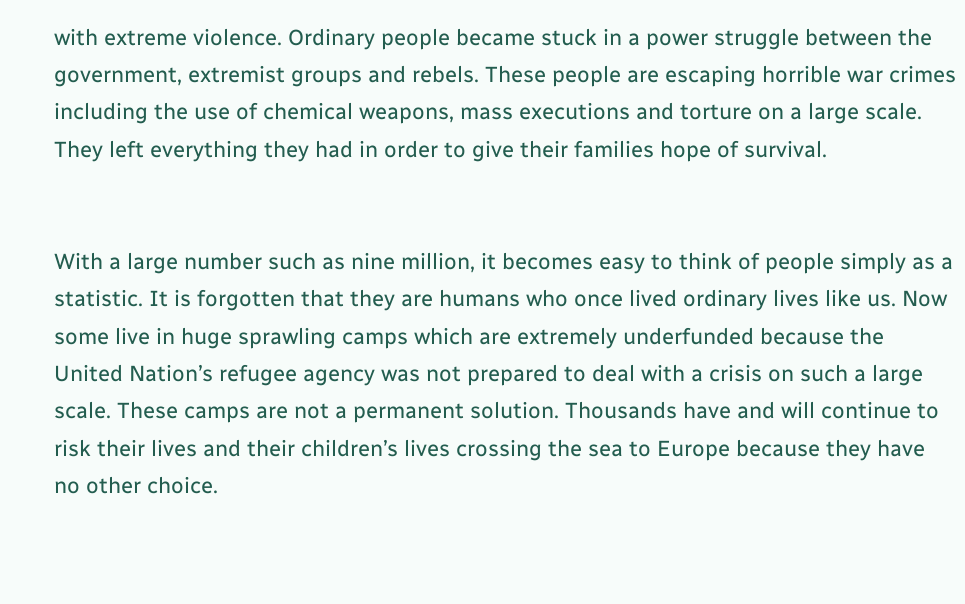with extreme violence. Ordinary people became stuck in a power struggle between the government, extremist groups and rebels. These people are escaping horrible war crimes including the use of chemical weapons, mass executions and torture on a large scale. They left everything they had in order to give their families hope of survival.


With a large number such as nine million, it becomes easy to think of people simply as a statistic. It is forgotten that they are humans who once lived ordinary lives like us. Now some live in huge sprawling camps which are extremely underfunded because the United Nation’s refugee agency was not prepared to deal with a crisis on such a large scale. These camps are not a permanent solution. Thousands have and will continue to risk their lives and their children’s lives crossing the sea to Europe because they have no other choice.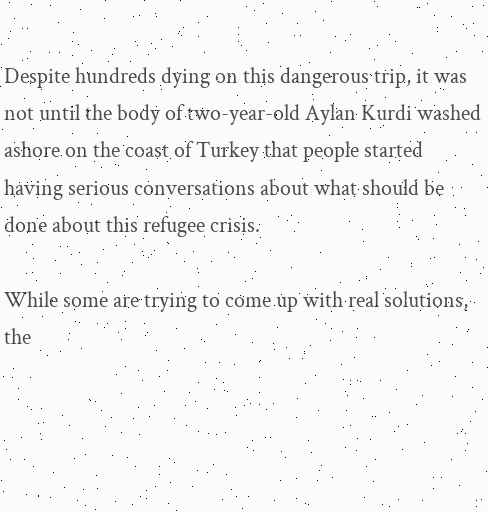Despite hundreds dying on this dangerous trip, it was not until the body of two-year-old Aylan Kurdi washed ashore on the coast of Turkey that people started having serious conversations about what should be done about this refugee crisis.

While some are trying to come up with real solutions, the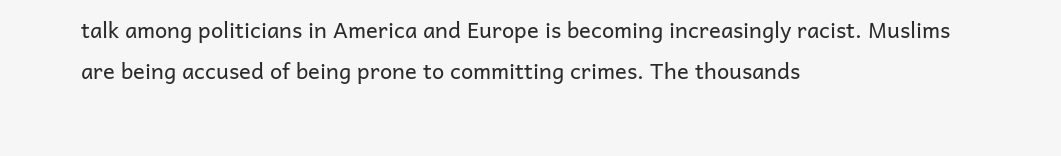talk among politicians in America and Europe is becoming increasingly racist. Muslims are being accused of being prone to committing crimes. The thousands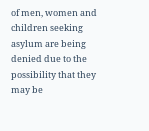of men, women and children seeking asylum are being denied due to the possibility that they may be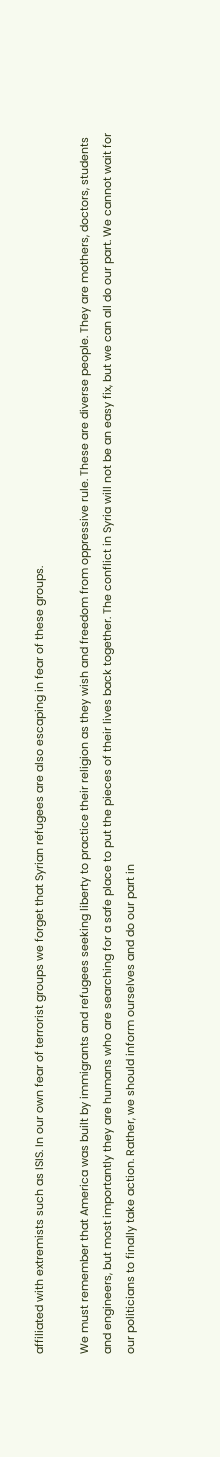affiliated with extremists such as ISIS. In our own fear of terrorist groups we forget that Syrian refugees are also escaping in fear of these groups.

We must remember that America was built by immigrants and refugees seeking liberty to practice their religion as they wish and freedom from oppressive rule. These are diverse people. They are mothers, doctors, students and engineers, but most importantly they are humans who are searching for a safe place to put the pieces of their lives back together. The conflict in Syria will not be an easy fix, but we can all do our part. We cannot wait for our politicians to finally take action. Rather, we should inform ourselves and do our part in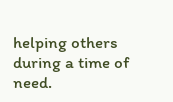helping others during a time of need.